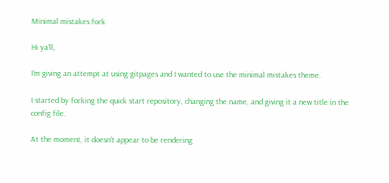Minimal mistakes fork

Hi ya’ll,

I’m giving an attempt at using gitpages and I wanted to use the minimal mistakes theme.

I started by forking the quick start repository, changing the name, and giving it a new title in the config file.

At the moment, it doesn’t appear to be rendering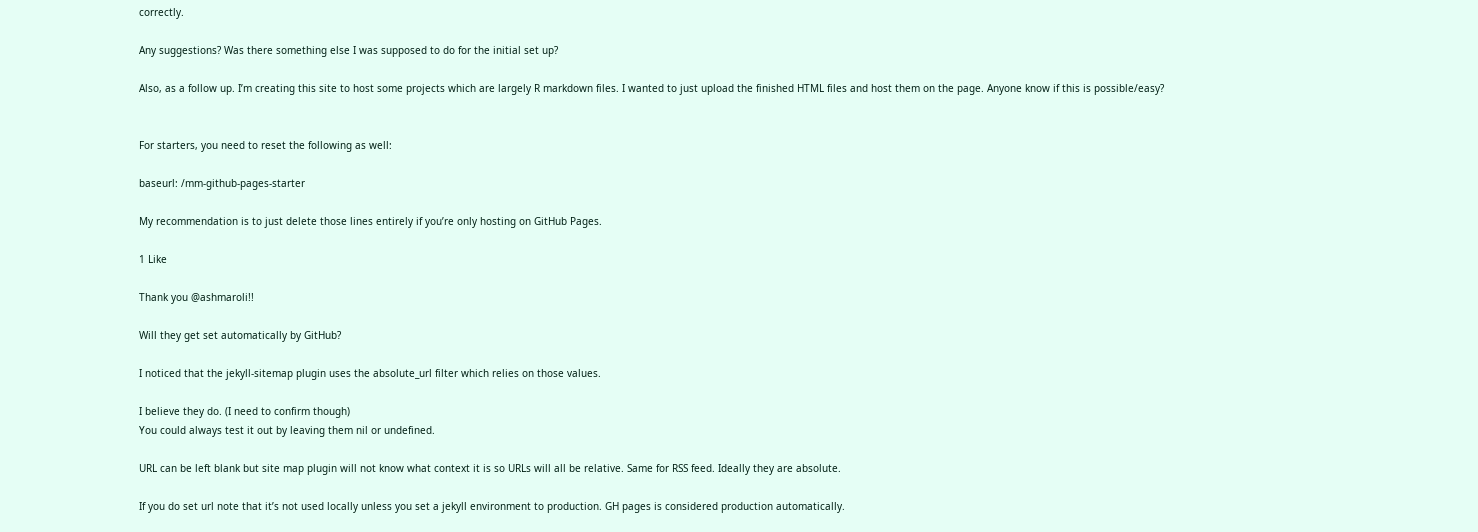correctly.

Any suggestions? Was there something else I was supposed to do for the initial set up?

Also, as a follow up. I’m creating this site to host some projects which are largely R markdown files. I wanted to just upload the finished HTML files and host them on the page. Anyone know if this is possible/easy?


For starters, you need to reset the following as well:

baseurl: /mm-github-pages-starter

My recommendation is to just delete those lines entirely if you’re only hosting on GitHub Pages.

1 Like

Thank you @ashmaroli!!

Will they get set automatically by GitHub?

I noticed that the jekyll-sitemap plugin uses the absolute_url filter which relies on those values.

I believe they do. (I need to confirm though)
You could always test it out by leaving them nil or undefined.

URL can be left blank but site map plugin will not know what context it is so URLs will all be relative. Same for RSS feed. Ideally they are absolute.

If you do set url note that it’s not used locally unless you set a jekyll environment to production. GH pages is considered production automatically.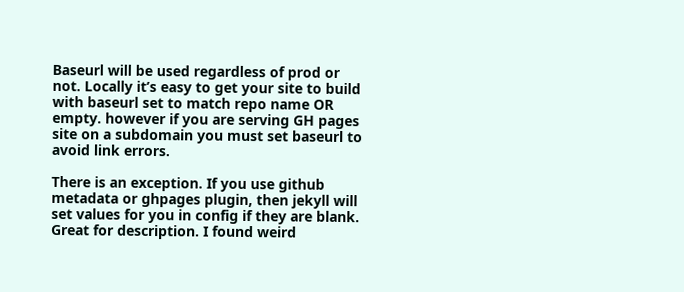Baseurl will be used regardless of prod or not. Locally it’s easy to get your site to build with baseurl set to match repo name OR empty. however if you are serving GH pages site on a subdomain you must set baseurl to avoid link errors.

There is an exception. If you use github metadata or ghpages plugin, then jekyll will set values for you in config if they are blank. Great for description. I found weird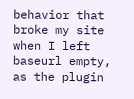behavior that broke my site when I left baseurl empty, as the plugin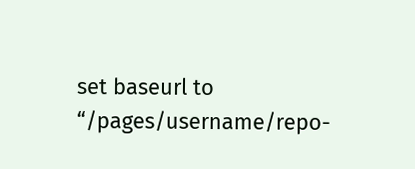set baseurl to “/pages/username/repo-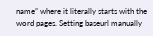name” where it literally starts with the word pages. Setting baseurl manually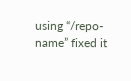using “/repo-name” fixed it